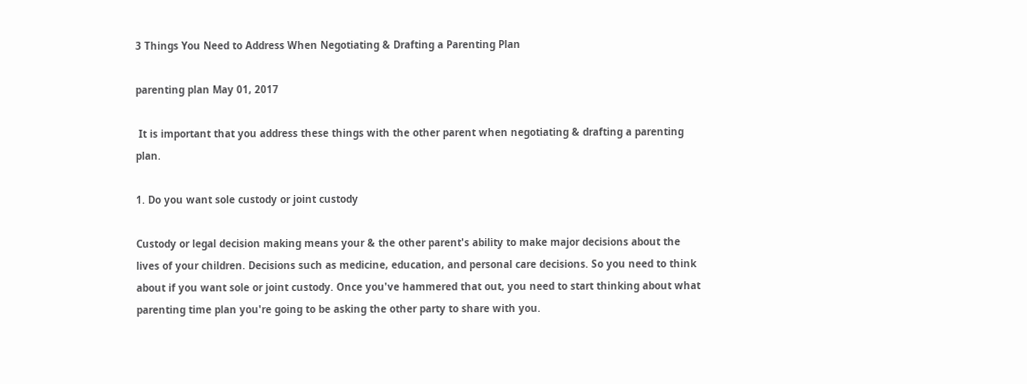3 Things You Need to Address When Negotiating & Drafting a Parenting Plan

parenting plan May 01, 2017

 It is important that you address these things with the other parent when negotiating & drafting a parenting plan.

1. Do you want sole custody or joint custody

Custody or legal decision making means your & the other parent's ability to make major decisions about the lives of your children. Decisions such as medicine, education, and personal care decisions. So you need to think about if you want sole or joint custody. Once you've hammered that out, you need to start thinking about what parenting time plan you're going to be asking the other party to share with you.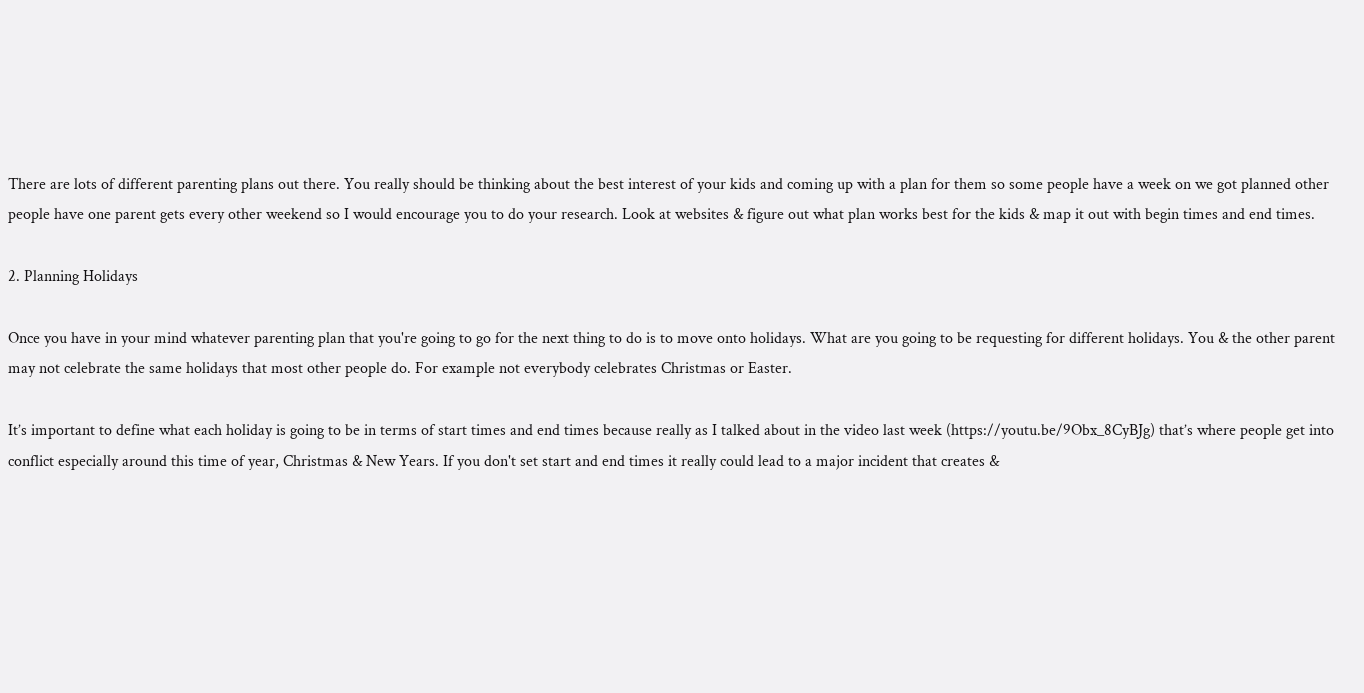There are lots of different parenting plans out there. You really should be thinking about the best interest of your kids and coming up with a plan for them so some people have a week on we got planned other people have one parent gets every other weekend so I would encourage you to do your research. Look at websites & figure out what plan works best for the kids & map it out with begin times and end times.

2. Planning Holidays

Once you have in your mind whatever parenting plan that you're going to go for the next thing to do is to move onto holidays. What are you going to be requesting for different holidays. You & the other parent may not celebrate the same holidays that most other people do. For example not everybody celebrates Christmas or Easter.

It’s important to define what each holiday is going to be in terms of start times and end times because really as I talked about in the video last week (https://youtu.be/9Obx_8CyBJg) that’s where people get into conflict especially around this time of year, Christmas & New Years. If you don't set start and end times it really could lead to a major incident that creates &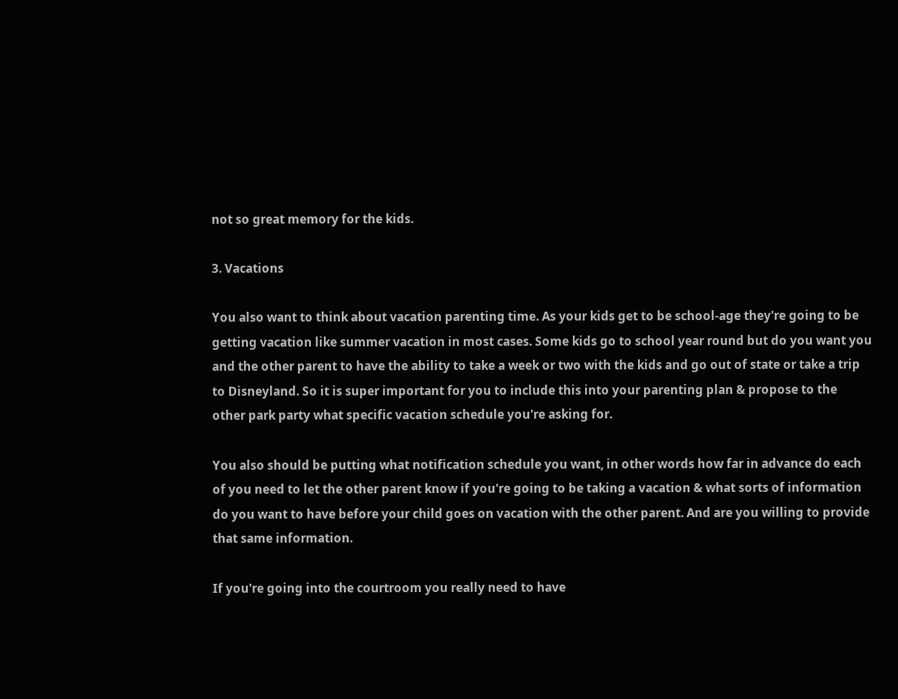not so great memory for the kids.

3. Vacations

You also want to think about vacation parenting time. As your kids get to be school-age they're going to be getting vacation like summer vacation in most cases. Some kids go to school year round but do you want you and the other parent to have the ability to take a week or two with the kids and go out of state or take a trip to Disneyland. So it is super important for you to include this into your parenting plan & propose to the other park party what specific vacation schedule you're asking for.

You also should be putting what notification schedule you want, in other words how far in advance do each of you need to let the other parent know if you're going to be taking a vacation & what sorts of information do you want to have before your child goes on vacation with the other parent. And are you willing to provide that same information.

If you're going into the courtroom you really need to have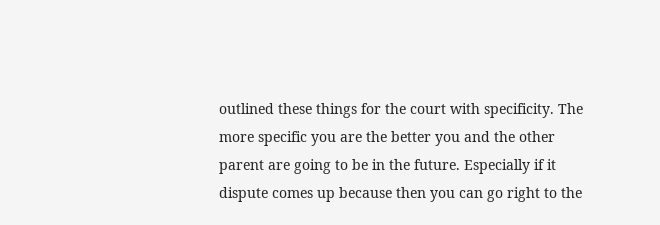outlined these things for the court with specificity. The more specific you are the better you and the other parent are going to be in the future. Especially if it dispute comes up because then you can go right to the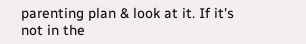parenting plan & look at it. If it's not in the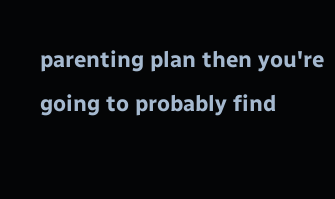parenting plan then you're going to probably find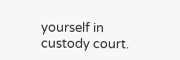yourself in custody court.